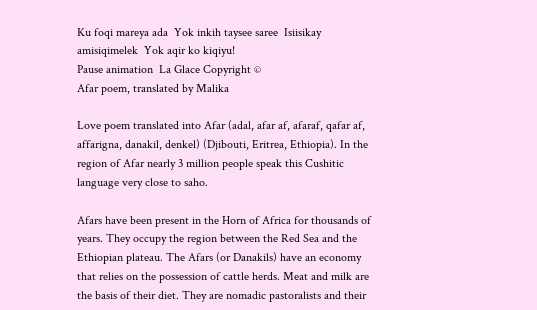Ku foqi mareya ada  Yok inkih taysee saree  Isiisikay amisiqimelek  Yok aqir ko kiqiyu!
Pause animation  La Glace Copyright ©
Afar poem, translated by Malika

Love poem translated into Afar (adal, afar af, afaraf, qafar af, affarigna, danakil, denkel) (Djibouti, Eritrea, Ethiopia). In the region of Afar nearly 3 million people speak this Cushitic language very close to saho.

Afars have been present in the Horn of Africa for thousands of years. They occupy the region between the Red Sea and the Ethiopian plateau. The Afars (or Danakils) have an economy that relies on the possession of cattle herds. Meat and milk are the basis of their diet. They are nomadic pastoralists and their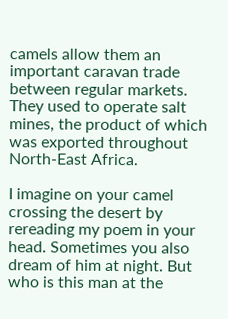camels allow them an important caravan trade between regular markets. They used to operate salt mines, the product of which was exported throughout North-East Africa.

I imagine on your camel crossing the desert by rereading my poem in your head. Sometimes you also dream of him at night. But who is this man at the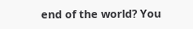end of the world? You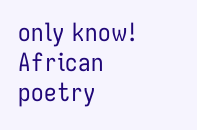only know!
African poetry